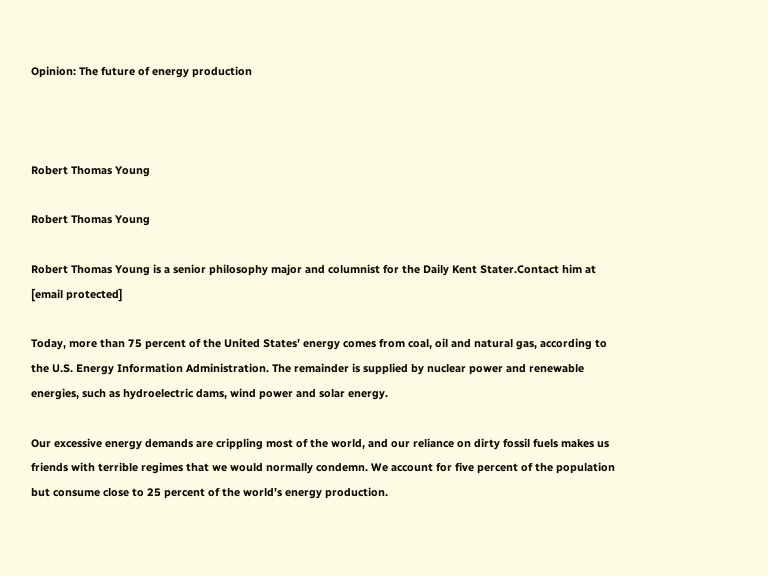Opinion: The future of energy production



Robert Thomas Young

Robert Thomas Young

Robert Thomas Young is a senior philosophy major and columnist for the Daily Kent Stater.Contact him at [email protected]

Today, more than 75 percent of the United States’ energy comes from coal, oil and natural gas, according to the U.S. Energy Information Administration. The remainder is supplied by nuclear power and renewable energies, such as hydroelectric dams, wind power and solar energy.

Our excessive energy demands are crippling most of the world, and our reliance on dirty fossil fuels makes us friends with terrible regimes that we would normally condemn. We account for five percent of the population but consume close to 25 percent of the world’s energy production.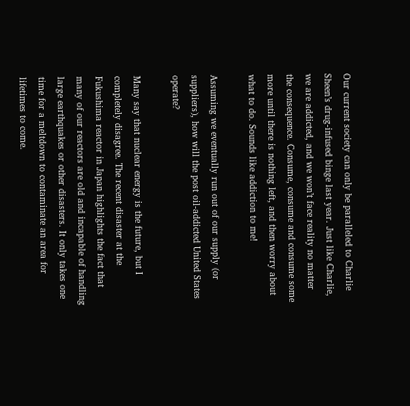Our current society can only be paralleled to Charlie Sheen’s drug-infused binge last year. Just like Charlie, we are addicted, and we won’t face reality no matter the consequence. Consume, consume and consume some more until there is nothing left, and then worry about what to do. Sounds like addiction to me!

Assuming we eventually run out of our supply (or suppliers), how will the post oil-addicted United States operate?

Many say that nuclear energy is the future, but I completely disagree. The recent disaster at the Fukushima reactor in Japan highlights the fact that many of our reactors are old and incapable of handling large earthquakes or other disasters. It only takes one time for a meltdown to contaminate an area for lifetimes to come.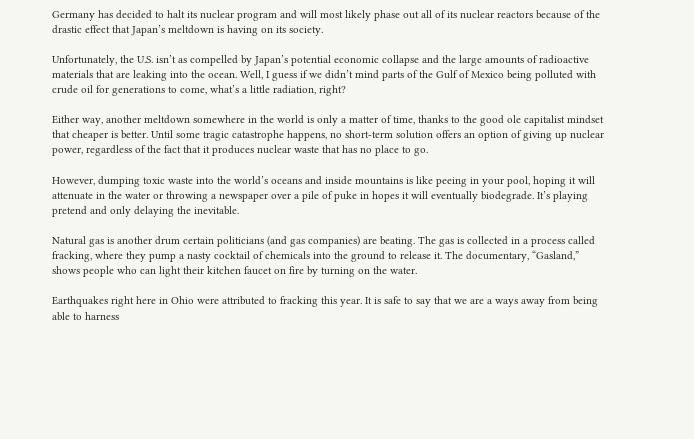Germany has decided to halt its nuclear program and will most likely phase out all of its nuclear reactors because of the drastic effect that Japan’s meltdown is having on its society.

Unfortunately, the U.S. isn’t as compelled by Japan’s potential economic collapse and the large amounts of radioactive materials that are leaking into the ocean. Well, I guess if we didn’t mind parts of the Gulf of Mexico being polluted with crude oil for generations to come, what’s a little radiation, right?

Either way, another meltdown somewhere in the world is only a matter of time, thanks to the good ole capitalist mindset that cheaper is better. Until some tragic catastrophe happens, no short-term solution offers an option of giving up nuclear power, regardless of the fact that it produces nuclear waste that has no place to go.

However, dumping toxic waste into the world’s oceans and inside mountains is like peeing in your pool, hoping it will attenuate in the water or throwing a newspaper over a pile of puke in hopes it will eventually biodegrade. It’s playing pretend and only delaying the inevitable.

Natural gas is another drum certain politicians (and gas companies) are beating. The gas is collected in a process called fracking, where they pump a nasty cocktail of chemicals into the ground to release it. The documentary, “Gasland,” shows people who can light their kitchen faucet on fire by turning on the water.

Earthquakes right here in Ohio were attributed to fracking this year. It is safe to say that we are a ways away from being able to harness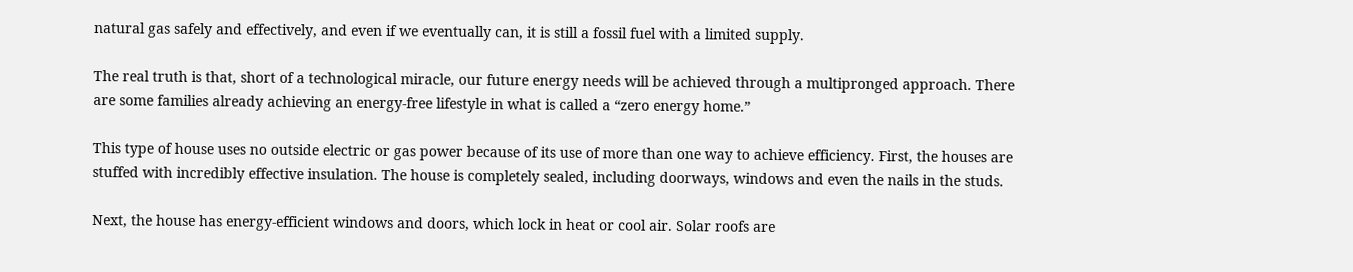natural gas safely and effectively, and even if we eventually can, it is still a fossil fuel with a limited supply.

The real truth is that, short of a technological miracle, our future energy needs will be achieved through a multipronged approach. There are some families already achieving an energy-free lifestyle in what is called a “zero energy home.”

This type of house uses no outside electric or gas power because of its use of more than one way to achieve efficiency. First, the houses are stuffed with incredibly effective insulation. The house is completely sealed, including doorways, windows and even the nails in the studs.

Next, the house has energy-efficient windows and doors, which lock in heat or cool air. Solar roofs are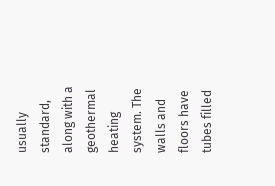usually standard, along with a geothermal heating system. The walls and floors have tubes filled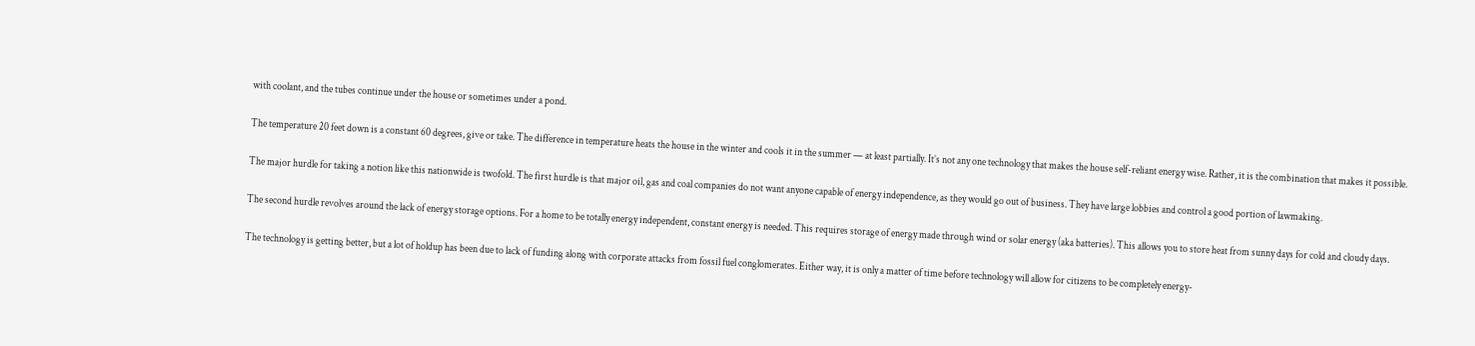with coolant, and the tubes continue under the house or sometimes under a pond.

The temperature 20 feet down is a constant 60 degrees, give or take. The difference in temperature heats the house in the winter and cools it in the summer — at least partially. It’s not any one technology that makes the house self-reliant energy wise. Rather, it is the combination that makes it possible.

The major hurdle for taking a notion like this nationwide is twofold. The first hurdle is that major oil, gas and coal companies do not want anyone capable of energy independence, as they would go out of business. They have large lobbies and control a good portion of lawmaking.

The second hurdle revolves around the lack of energy storage options. For a home to be totally energy independent, constant energy is needed. This requires storage of energy made through wind or solar energy (aka batteries). This allows you to store heat from sunny days for cold and cloudy days.

The technology is getting better, but a lot of holdup has been due to lack of funding along with corporate attacks from fossil fuel conglomerates. Either way, it is only a matter of time before technology will allow for citizens to be completely energy-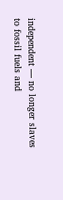independent — no longer slaves to fossil fuels and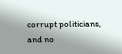corrupt politicians, and no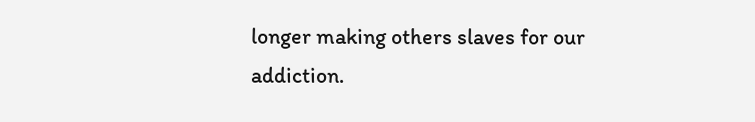longer making others slaves for our addiction.